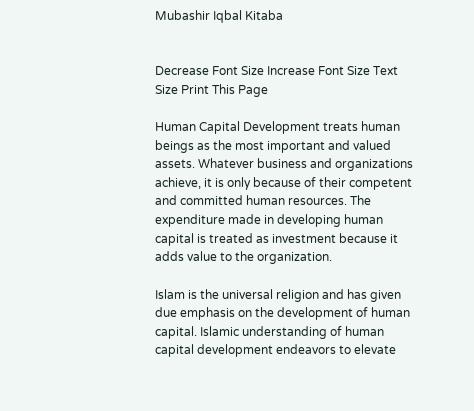Mubashir Iqbal Kitaba


Decrease Font Size Increase Font Size Text Size Print This Page

Human Capital Development treats human beings as the most important and valued assets. Whatever business and organizations achieve, it is only because of their competent and committed human resources. The expenditure made in developing human capital is treated as investment because it adds value to the organization.

Islam is the universal religion and has given due emphasis on the development of human capital. Islamic understanding of human capital development endeavors to elevate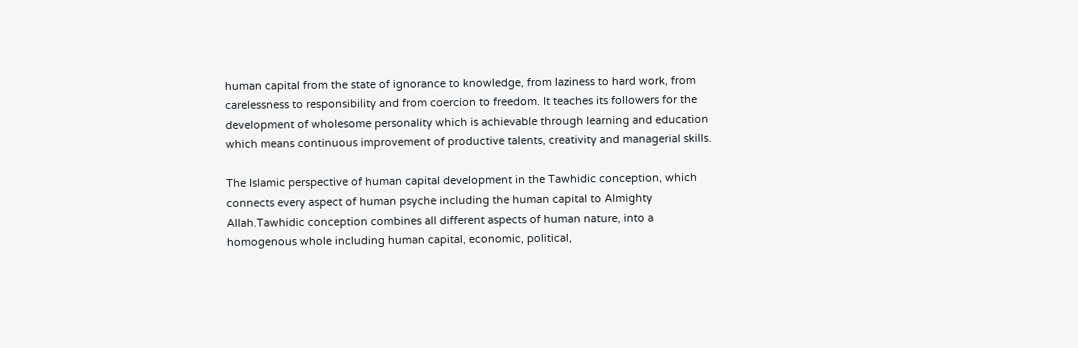human capital from the state of ignorance to knowledge, from laziness to hard work, from carelessness to responsibility and from coercion to freedom. It teaches its followers for the development of wholesome personality which is achievable through learning and education which means continuous improvement of productive talents, creativity and managerial skills.

The Islamic perspective of human capital development in the Tawhidic conception, which connects every aspect of human psyche including the human capital to Almighty Allah.Tawhidic conception combines all different aspects of human nature, into a homogenous whole including human capital, economic, political,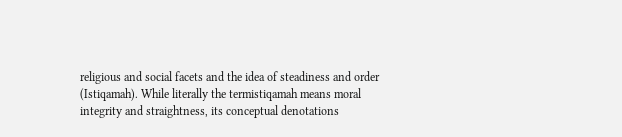religious and social facets and the idea of steadiness and order (Istiqamah). While literally the termistiqamah means moral integrity and straightness, its conceptual denotations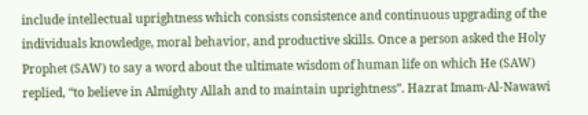include intellectual uprightness which consists consistence and continuous upgrading of the individuals knowledge, moral behavior, and productive skills. Once a person asked the Holy Prophet (SAW) to say a word about the ultimate wisdom of human life on which He (SAW) replied, “to believe in Almighty Allah and to maintain uprightness”. Hazrat Imam-Al-Nawawi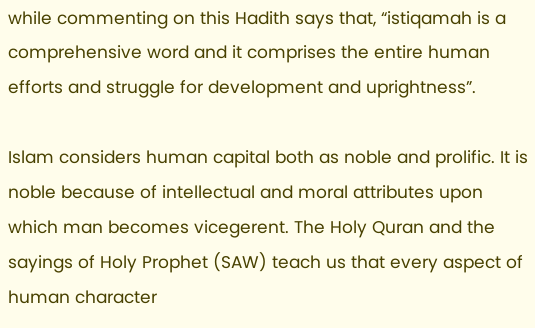while commenting on this Hadith says that, “istiqamah is a comprehensive word and it comprises the entire human efforts and struggle for development and uprightness”.

Islam considers human capital both as noble and prolific. It is noble because of intellectual and moral attributes upon which man becomes vicegerent. The Holy Quran and the sayings of Holy Prophet (SAW) teach us that every aspect of human character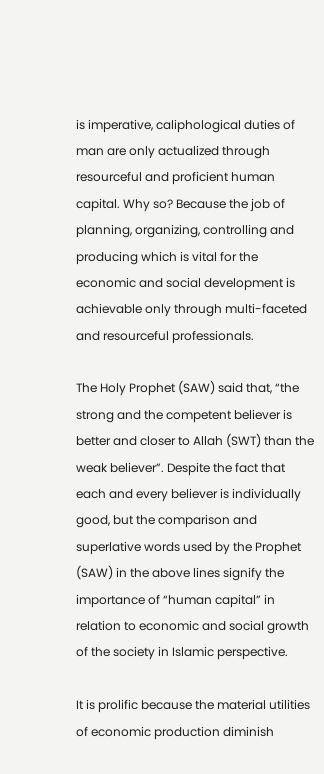is imperative, caliphological duties of man are only actualized through resourceful and proficient human capital. Why so? Because the job of planning, organizing, controlling and producing which is vital for the economic and social development is achievable only through multi-faceted and resourceful professionals.

The Holy Prophet (SAW) said that, “the strong and the competent believer is better and closer to Allah (SWT) than the weak believer”. Despite the fact that each and every believer is individually good, but the comparison and superlative words used by the Prophet (SAW) in the above lines signify the importance of “human capital” in relation to economic and social growth of the society in Islamic perspective.

It is prolific because the material utilities of economic production diminish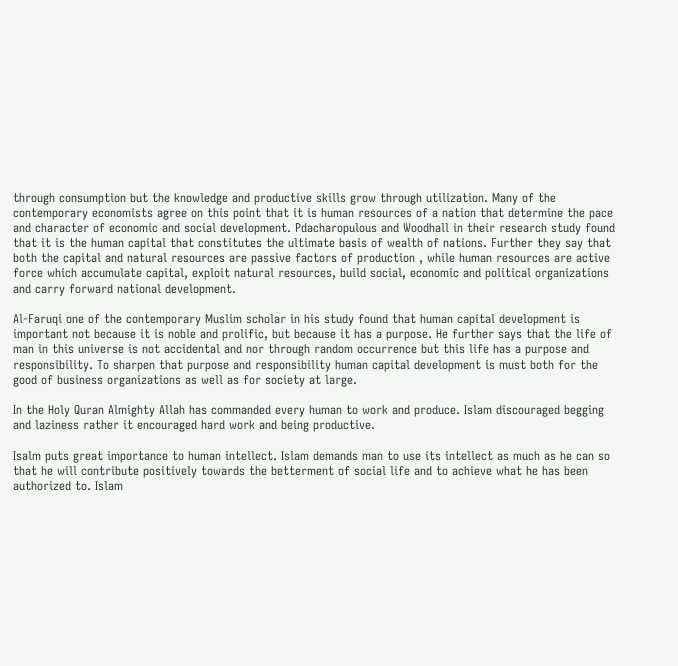through consumption but the knowledge and productive skills grow through utilization. Many of the contemporary economists agree on this point that it is human resources of a nation that determine the pace and character of economic and social development. Pdacharopulous and Woodhall in their research study found that it is the human capital that constitutes the ultimate basis of wealth of nations. Further they say that both the capital and natural resources are passive factors of production , while human resources are active force which accumulate capital, exploit natural resources, build social, economic and political organizations and carry forward national development.

Al-Faruqi one of the contemporary Muslim scholar in his study found that human capital development is important not because it is noble and prolific, but because it has a purpose. He further says that the life of man in this universe is not accidental and nor through random occurrence but this life has a purpose and responsibility. To sharpen that purpose and responsibility human capital development is must both for the good of business organizations as well as for society at large.

In the Holy Quran Almighty Allah has commanded every human to work and produce. Islam discouraged begging and laziness rather it encouraged hard work and being productive.

Isalm puts great importance to human intellect. Islam demands man to use its intellect as much as he can so that he will contribute positively towards the betterment of social life and to achieve what he has been authorized to. Islam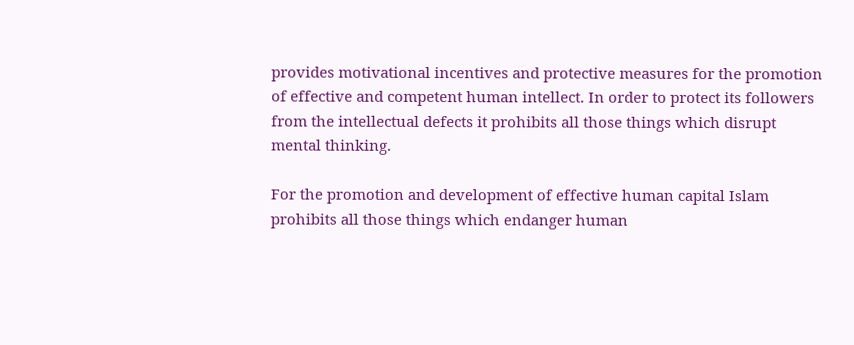provides motivational incentives and protective measures for the promotion of effective and competent human intellect. In order to protect its followers from the intellectual defects it prohibits all those things which disrupt mental thinking.

For the promotion and development of effective human capital Islam prohibits all those things which endanger human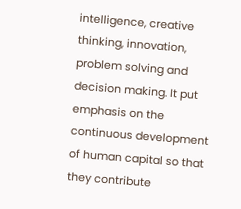intelligence, creative thinking, innovation, problem solving and decision making. It put emphasis on the continuous development of human capital so that they contribute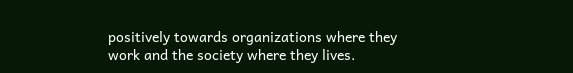positively towards organizations where they work and the society where they lives.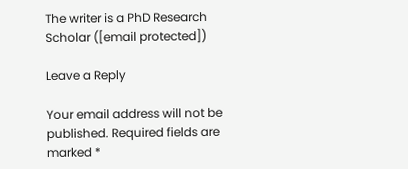The writer is a PhD Research Scholar ([email protected])

Leave a Reply

Your email address will not be published. Required fields are marked *